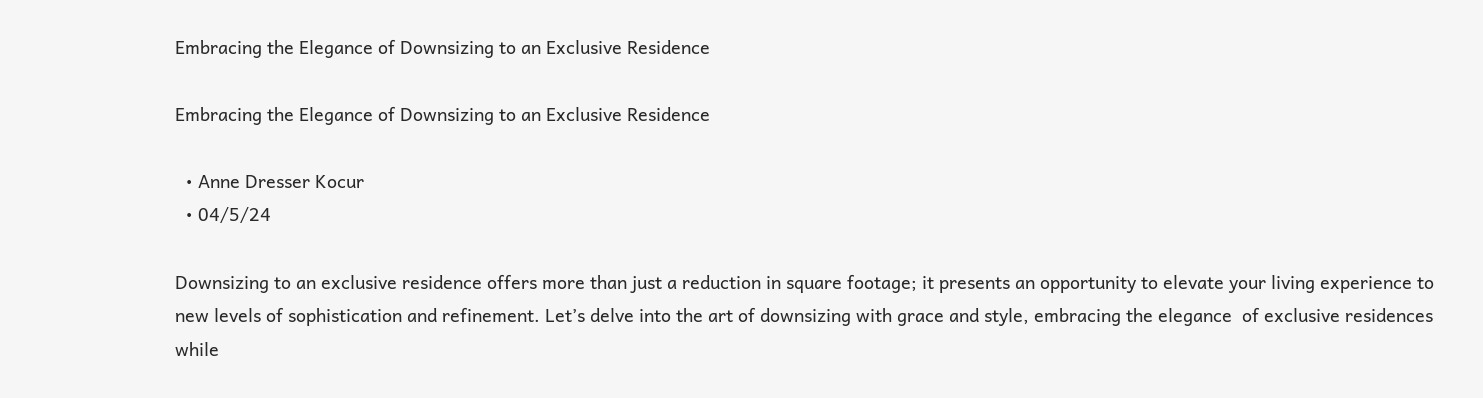Embracing the Elegance of Downsizing to an Exclusive Residence

Embracing the Elegance of Downsizing to an Exclusive Residence

  • Anne Dresser Kocur
  • 04/5/24

Downsizing to an exclusive residence offers more than just a reduction in square footage; it presents an opportunity to elevate your living experience to new levels of sophistication and refinement. Let’s delve into the art of downsizing with grace and style, embracing the elegance  of exclusive residences while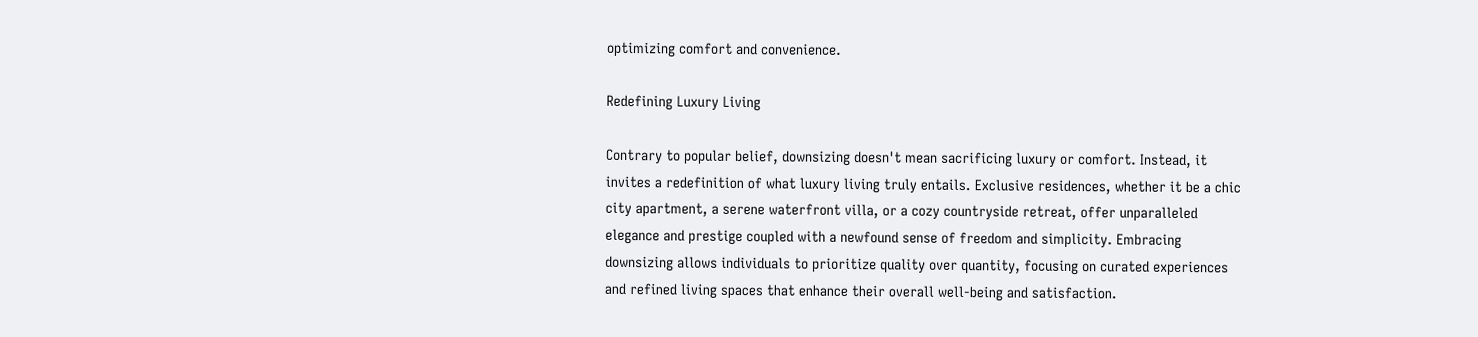optimizing comfort and convenience.

Redefining Luxury Living

Contrary to popular belief, downsizing doesn't mean sacrificing luxury or comfort. Instead, it invites a redefinition of what luxury living truly entails. Exclusive residences, whether it be a chic city apartment, a serene waterfront villa, or a cozy countryside retreat, offer unparalleled elegance and prestige coupled with a newfound sense of freedom and simplicity. Embracing downsizing allows individuals to prioritize quality over quantity, focusing on curated experiences and refined living spaces that enhance their overall well-being and satisfaction.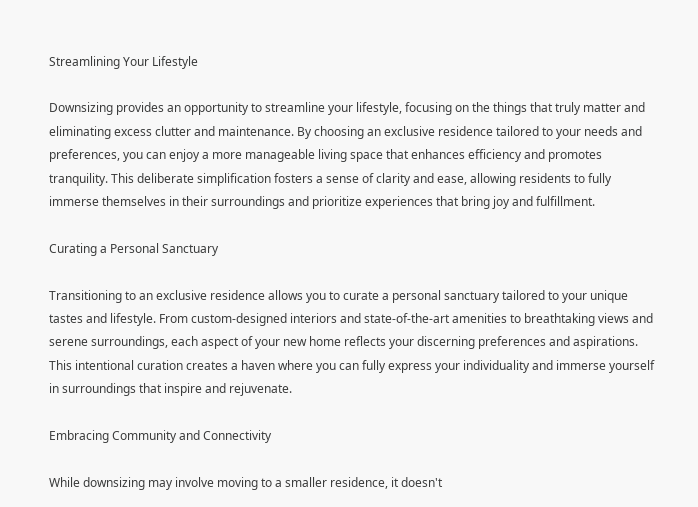Streamlining Your Lifestyle

Downsizing provides an opportunity to streamline your lifestyle, focusing on the things that truly matter and eliminating excess clutter and maintenance. By choosing an exclusive residence tailored to your needs and preferences, you can enjoy a more manageable living space that enhances efficiency and promotes tranquility. This deliberate simplification fosters a sense of clarity and ease, allowing residents to fully immerse themselves in their surroundings and prioritize experiences that bring joy and fulfillment.

Curating a Personal Sanctuary

Transitioning to an exclusive residence allows you to curate a personal sanctuary tailored to your unique tastes and lifestyle. From custom-designed interiors and state-of-the-art amenities to breathtaking views and serene surroundings, each aspect of your new home reflects your discerning preferences and aspirations. This intentional curation creates a haven where you can fully express your individuality and immerse yourself in surroundings that inspire and rejuvenate.

Embracing Community and Connectivity

While downsizing may involve moving to a smaller residence, it doesn't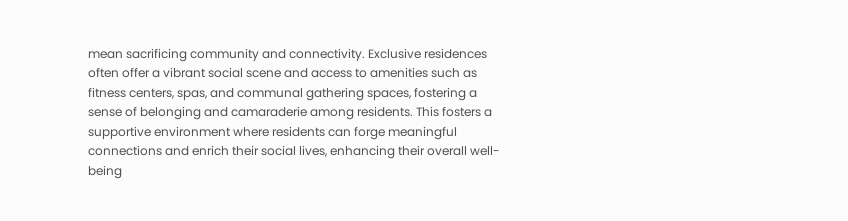mean sacrificing community and connectivity. Exclusive residences often offer a vibrant social scene and access to amenities such as fitness centers, spas, and communal gathering spaces, fostering a sense of belonging and camaraderie among residents. This fosters a supportive environment where residents can forge meaningful connections and enrich their social lives, enhancing their overall well-being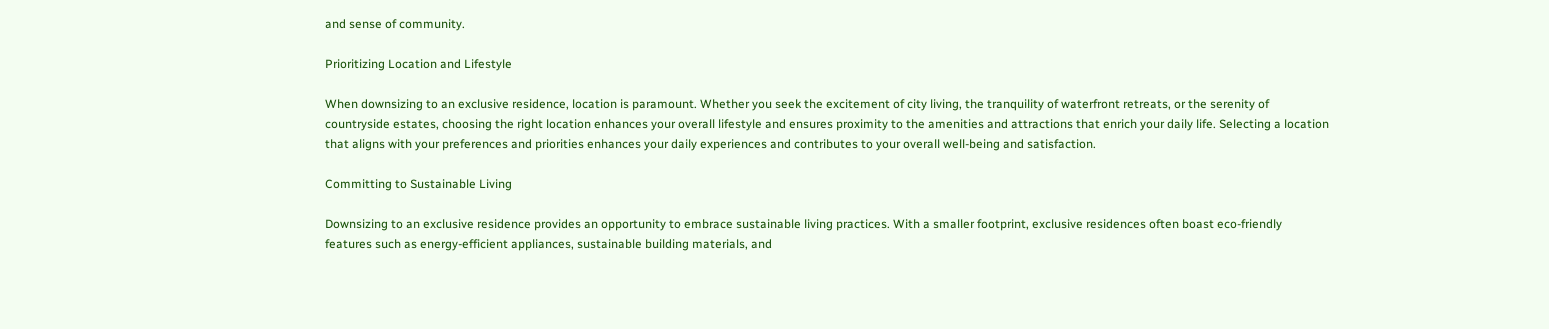and sense of community.

Prioritizing Location and Lifestyle

When downsizing to an exclusive residence, location is paramount. Whether you seek the excitement of city living, the tranquility of waterfront retreats, or the serenity of countryside estates, choosing the right location enhances your overall lifestyle and ensures proximity to the amenities and attractions that enrich your daily life. Selecting a location that aligns with your preferences and priorities enhances your daily experiences and contributes to your overall well-being and satisfaction.

Committing to Sustainable Living

Downsizing to an exclusive residence provides an opportunity to embrace sustainable living practices. With a smaller footprint, exclusive residences often boast eco-friendly features such as energy-efficient appliances, sustainable building materials, and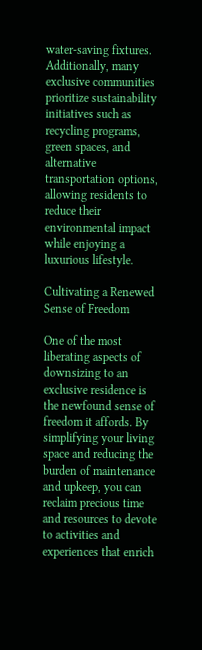water-saving fixtures. Additionally, many exclusive communities prioritize sustainability initiatives such as recycling programs, green spaces, and alternative transportation options, allowing residents to reduce their environmental impact while enjoying a luxurious lifestyle.

Cultivating a Renewed Sense of Freedom

One of the most liberating aspects of downsizing to an exclusive residence is the newfound sense of freedom it affords. By simplifying your living space and reducing the burden of maintenance and upkeep, you can reclaim precious time and resources to devote to activities and experiences that enrich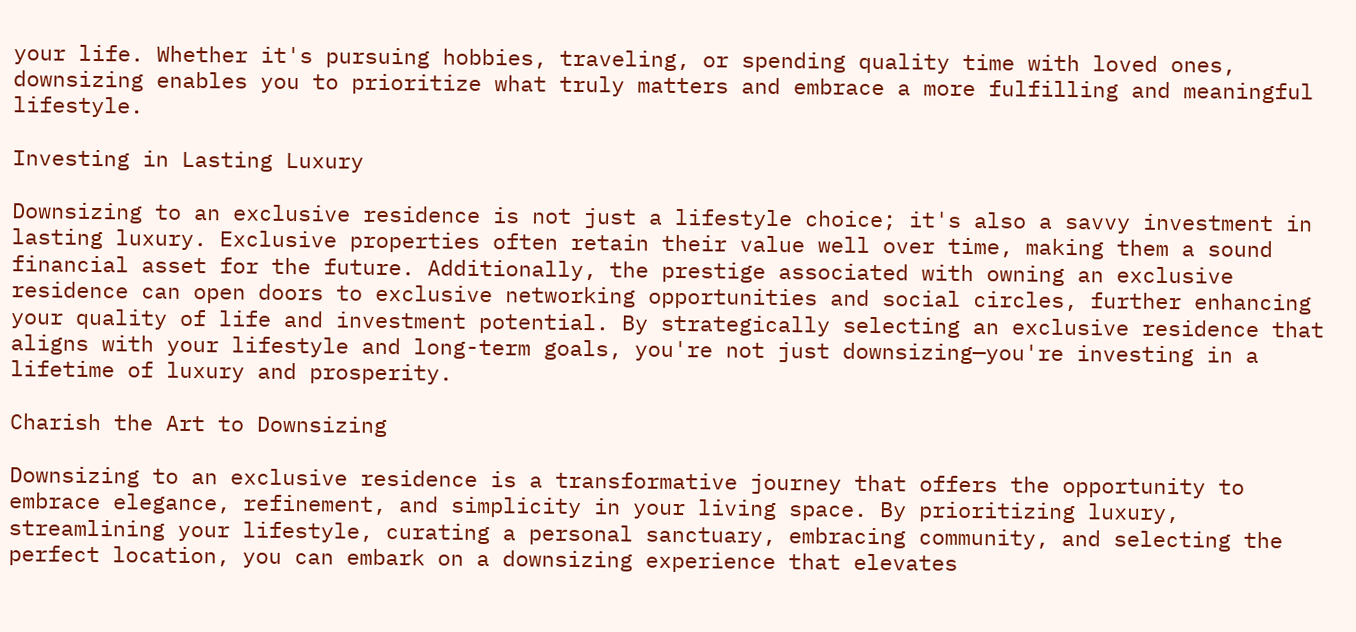your life. Whether it's pursuing hobbies, traveling, or spending quality time with loved ones, downsizing enables you to prioritize what truly matters and embrace a more fulfilling and meaningful lifestyle.

Investing in Lasting Luxury

Downsizing to an exclusive residence is not just a lifestyle choice; it's also a savvy investment in lasting luxury. Exclusive properties often retain their value well over time, making them a sound financial asset for the future. Additionally, the prestige associated with owning an exclusive residence can open doors to exclusive networking opportunities and social circles, further enhancing your quality of life and investment potential. By strategically selecting an exclusive residence that aligns with your lifestyle and long-term goals, you're not just downsizing—you're investing in a lifetime of luxury and prosperity.

Charish the Art to Downsizing

Downsizing to an exclusive residence is a transformative journey that offers the opportunity to embrace elegance, refinement, and simplicity in your living space. By prioritizing luxury, streamlining your lifestyle, curating a personal sanctuary, embracing community, and selecting the perfect location, you can embark on a downsizing experience that elevates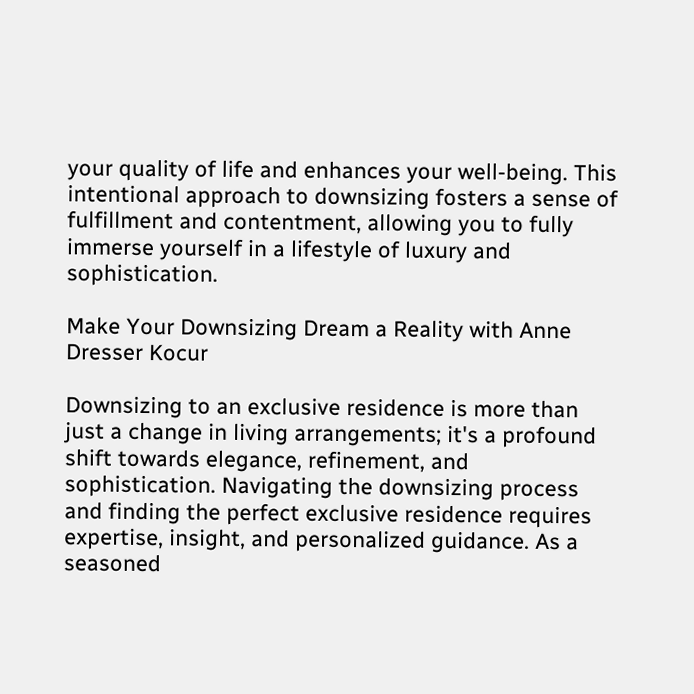your quality of life and enhances your well-being. This intentional approach to downsizing fosters a sense of fulfillment and contentment, allowing you to fully immerse yourself in a lifestyle of luxury and sophistication.

Make Your Downsizing Dream a Reality with Anne Dresser Kocur

Downsizing to an exclusive residence is more than just a change in living arrangements; it's a profound shift towards elegance, refinement, and sophistication. Navigating the downsizing process and finding the perfect exclusive residence requires expertise, insight, and personalized guidance. As a seasoned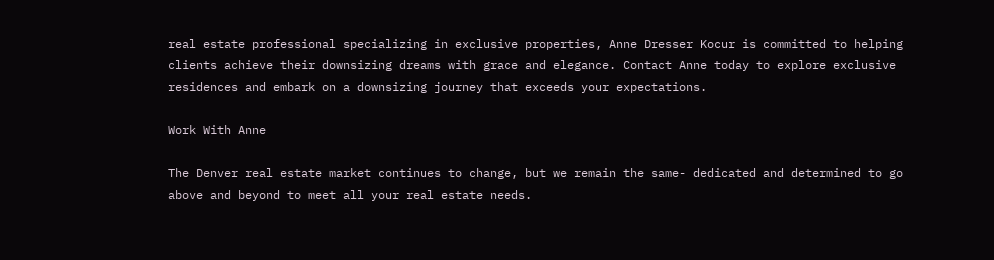real estate professional specializing in exclusive properties, Anne Dresser Kocur is committed to helping clients achieve their downsizing dreams with grace and elegance. Contact Anne today to explore exclusive residences and embark on a downsizing journey that exceeds your expectations.

Work With Anne

The Denver real estate market continues to change, but we remain the same- dedicated and determined to go above and beyond to meet all your real estate needs.